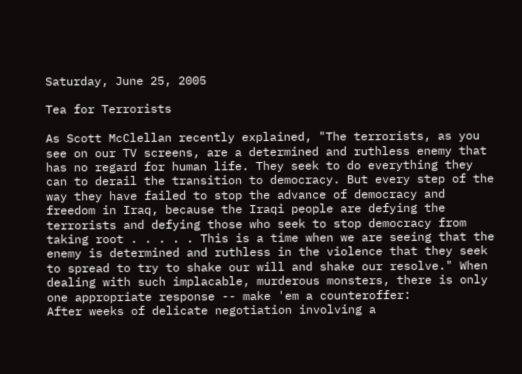Saturday, June 25, 2005

Tea for Terrorists

As Scott McClellan recently explained, "The terrorists, as you see on our TV screens, are a determined and ruthless enemy that has no regard for human life. They seek to do everything they can to derail the transition to democracy. But every step of the way they have failed to stop the advance of democracy and freedom in Iraq, because the Iraqi people are defying the terrorists and defying those who seek to stop democracy from taking root . . . . . This is a time when we are seeing that the enemy is determined and ruthless in the violence that they seek to spread to try to shake our will and shake our resolve." When dealing with such implacable, murderous monsters, there is only one appropriate response -- make 'em a counteroffer:
After weeks of delicate negotiation involving a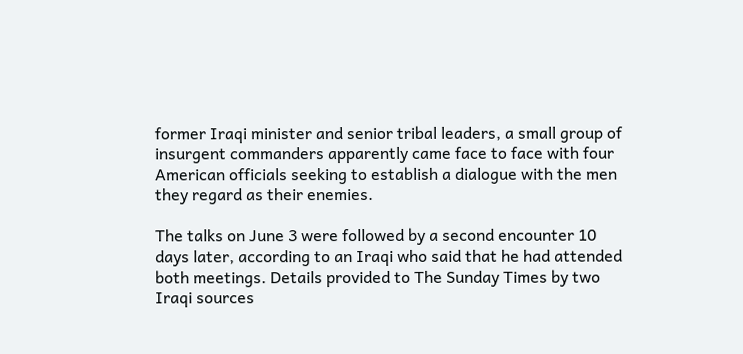former Iraqi minister and senior tribal leaders, a small group of insurgent commanders apparently came face to face with four American officials seeking to establish a dialogue with the men they regard as their enemies.

The talks on June 3 were followed by a second encounter 10 days later, according to an Iraqi who said that he had attended both meetings. Details provided to The Sunday Times by two Iraqi sources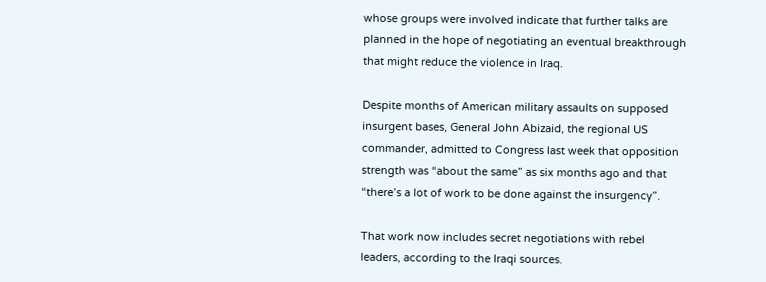whose groups were involved indicate that further talks are planned in the hope of negotiating an eventual breakthrough that might reduce the violence in Iraq.

Despite months of American military assaults on supposed insurgent bases, General John Abizaid, the regional US commander, admitted to Congress last week that opposition strength was “about the same” as six months ago and that “there’s a lot of work to be done against the insurgency”.

That work now includes secret negotiations with rebel leaders, according to the Iraqi sources.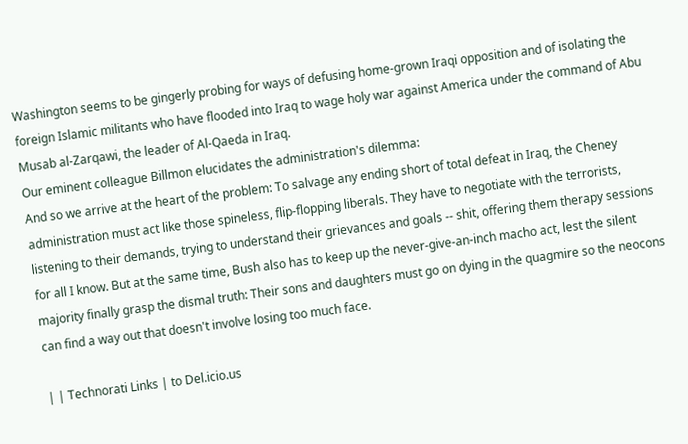Washington seems to be gingerly probing for ways of defusing home-grown Iraqi opposition and of isolating the foreign Islamic militants who have flooded into Iraq to wage holy war against America under the command of Abu Musab al-Zarqawi, the leader of Al-Qaeda in Iraq.
Our eminent colleague Billmon elucidates the administration's dilemma:
And so we arrive at the heart of the problem: To salvage any ending short of total defeat in Iraq, the Cheney administration must act like those spineless, flip-flopping liberals. They have to negotiate with the terrorists, listening to their demands, trying to understand their grievances and goals -- shit, offering them therapy sessions for all I know. But at the same time, Bush also has to keep up the never-give-an-inch macho act, lest the silent majority finally grasp the dismal truth: Their sons and daughters must go on dying in the quagmire so the neocons can find a way out that doesn't involve losing too much face.

| | Technorati Links | to Del.icio.us